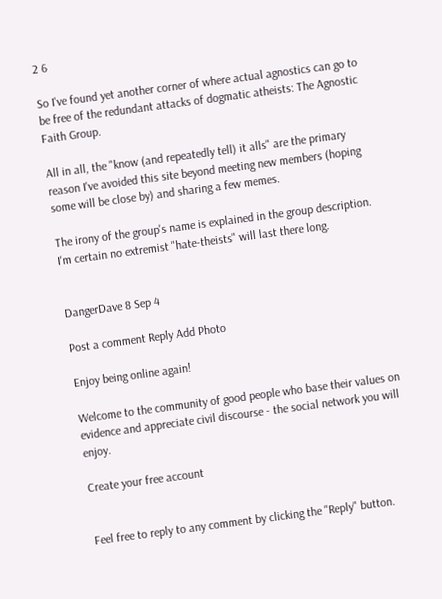2 6

So I've found yet another corner of where actual agnostics can go to be free of the redundant attacks of dogmatic atheists: The Agnostic Faith Group.

All in all, the "know (and repeatedly tell) it alls" are the primary reason I've avoided this site beyond meeting new members (hoping some will be close by) and sharing a few memes.

The irony of the group's name is explained in the group description. I'm certain no extremist "hate-theists" will last there long.


DangerDave 8 Sep 4

Post a comment Reply Add Photo

Enjoy being online again!

Welcome to the community of good people who base their values on evidence and appreciate civil discourse - the social network you will enjoy.

Create your free account


Feel free to reply to any comment by clicking the "Reply" button.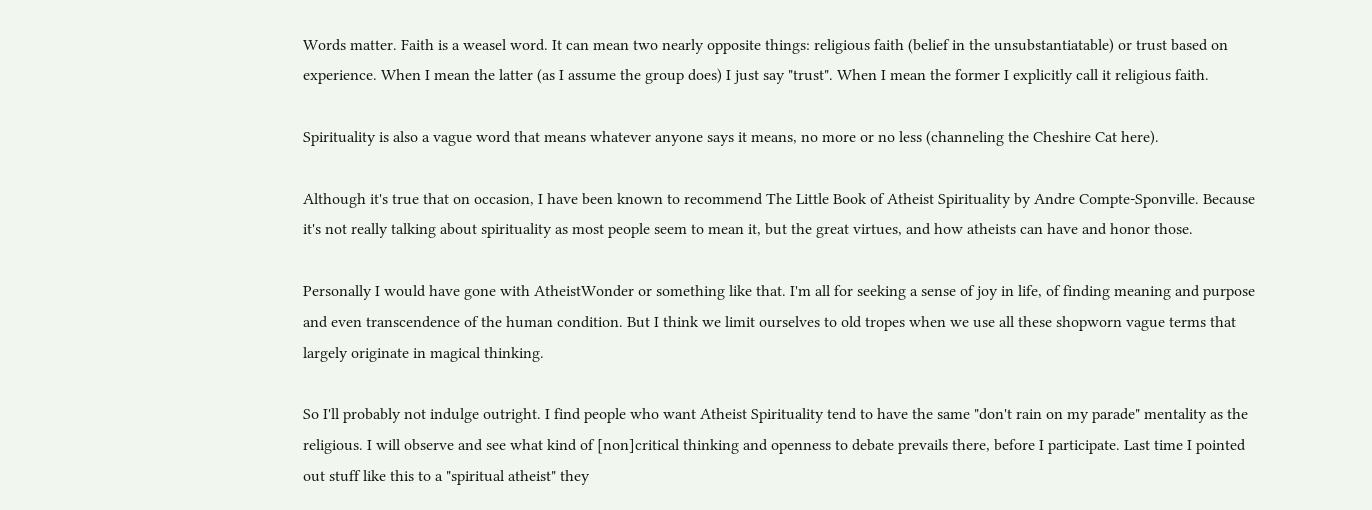Words matter. Faith is a weasel word. It can mean two nearly opposite things: religious faith (belief in the unsubstantiatable) or trust based on experience. When I mean the latter (as I assume the group does) I just say "trust". When I mean the former I explicitly call it religious faith.

Spirituality is also a vague word that means whatever anyone says it means, no more or no less (channeling the Cheshire Cat here).

Although it's true that on occasion, I have been known to recommend The Little Book of Atheist Spirituality by Andre Compte-Sponville. Because it's not really talking about spirituality as most people seem to mean it, but the great virtues, and how atheists can have and honor those.

Personally I would have gone with AtheistWonder or something like that. I'm all for seeking a sense of joy in life, of finding meaning and purpose and even transcendence of the human condition. But I think we limit ourselves to old tropes when we use all these shopworn vague terms that largely originate in magical thinking.

So I'll probably not indulge outright. I find people who want Atheist Spirituality tend to have the same "don't rain on my parade" mentality as the religious. I will observe and see what kind of [non]critical thinking and openness to debate prevails there, before I participate. Last time I pointed out stuff like this to a "spiritual atheist" they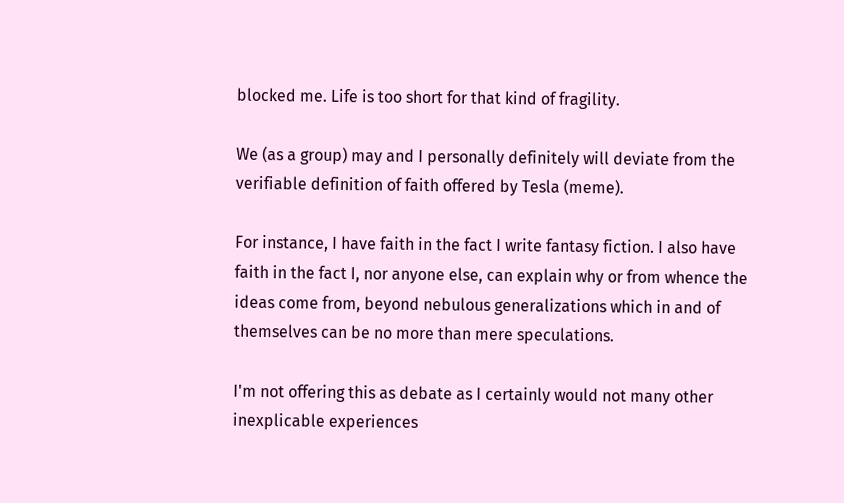blocked me. Life is too short for that kind of fragility.

We (as a group) may and I personally definitely will deviate from the verifiable definition of faith offered by Tesla (meme).

For instance, I have faith in the fact I write fantasy fiction. I also have faith in the fact I, nor anyone else, can explain why or from whence the ideas come from, beyond nebulous generalizations which in and of themselves can be no more than mere speculations.

I'm not offering this as debate as I certainly would not many other inexplicable experiences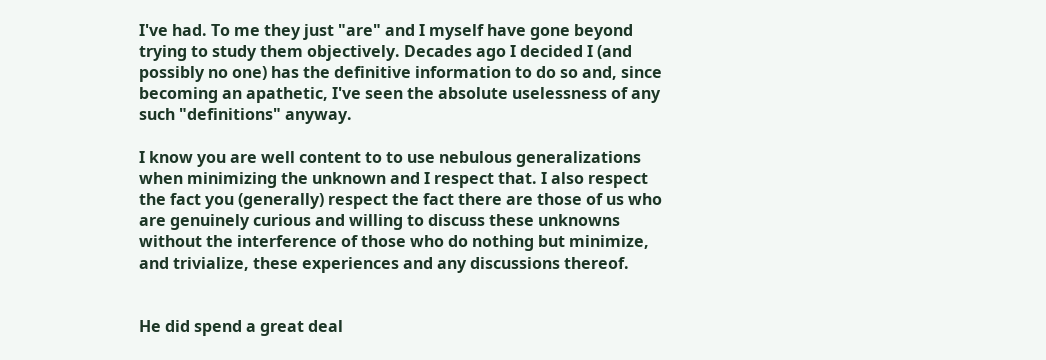I've had. To me they just "are" and I myself have gone beyond trying to study them objectively. Decades ago I decided I (and possibly no one) has the definitive information to do so and, since becoming an apathetic, I've seen the absolute uselessness of any such "definitions" anyway.

I know you are well content to to use nebulous generalizations when minimizing the unknown and I respect that. I also respect the fact you (generally) respect the fact there are those of us who are genuinely curious and willing to discuss these unknowns without the interference of those who do nothing but minimize, and trivialize, these experiences and any discussions thereof.


He did spend a great deal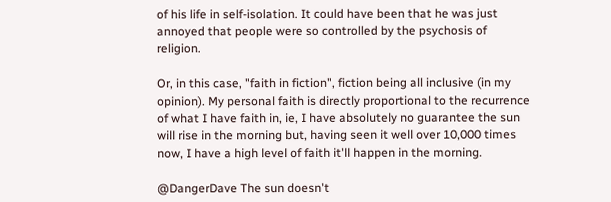of his life in self-isolation. It could have been that he was just annoyed that people were so controlled by the psychosis of religion.

Or, in this case, "faith in fiction", fiction being all inclusive (in my opinion). My personal faith is directly proportional to the recurrence of what I have faith in, ie, I have absolutely no guarantee the sun will rise in the morning but, having seen it well over 10,000 times now, I have a high level of faith it'll happen in the morning.

@DangerDave The sun doesn't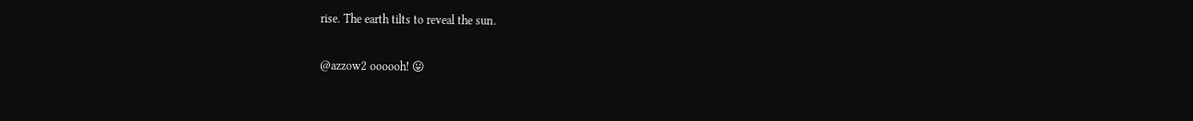rise. The earth tilts to reveal the sun.

@azzow2 oooooh! 😛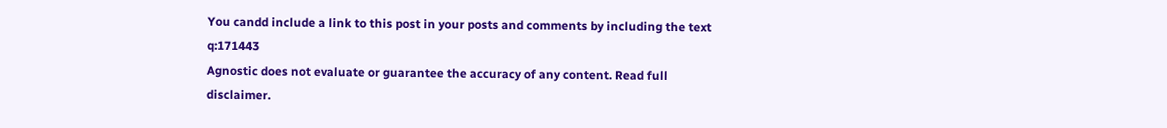You candd include a link to this post in your posts and comments by including the text q:171443
Agnostic does not evaluate or guarantee the accuracy of any content. Read full disclaimer.